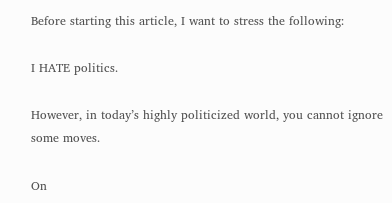Before starting this article, I want to stress the following:

I HATE politics.

However, in today’s highly politicized world, you cannot ignore some moves.

On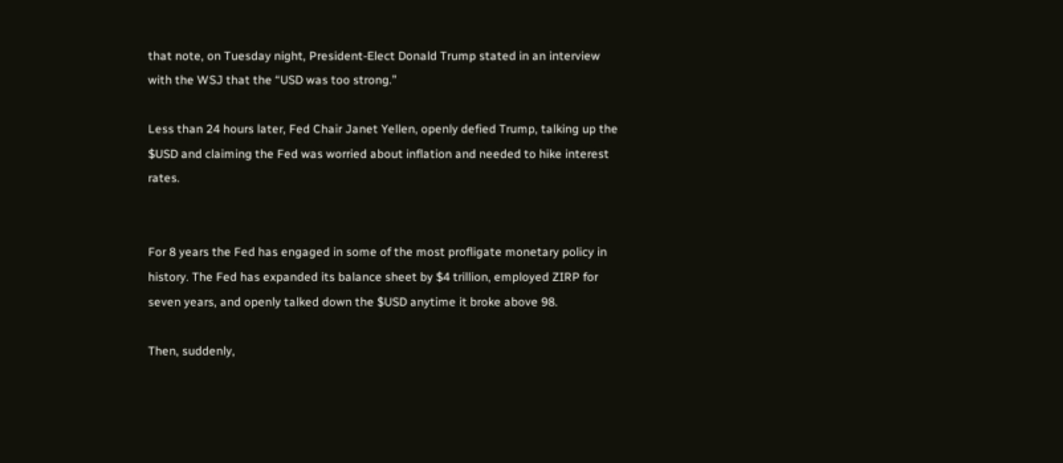that note, on Tuesday night, President-Elect Donald Trump stated in an interview with the WSJ that the “USD was too strong.”

Less than 24 hours later, Fed Chair Janet Yellen, openly defied Trump, talking up the $USD and claiming the Fed was worried about inflation and needed to hike interest rates.


For 8 years the Fed has engaged in some of the most profligate monetary policy in history. The Fed has expanded its balance sheet by $4 trillion, employed ZIRP for seven years, and openly talked down the $USD anytime it broke above 98.

Then, suddenly,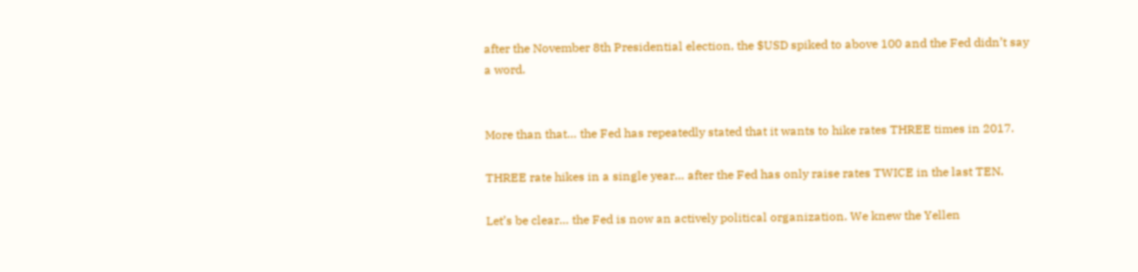after the November 8th Presidential election, the $USD spiked to above 100 and the Fed didn’t say a word.


More than that… the Fed has repeatedly stated that it wants to hike rates THREE times in 2017.

THREE rate hikes in a single year… after the Fed has only raise rates TWICE in the last TEN.

Let’s be clear… the Fed is now an actively political organization. We knew the Yellen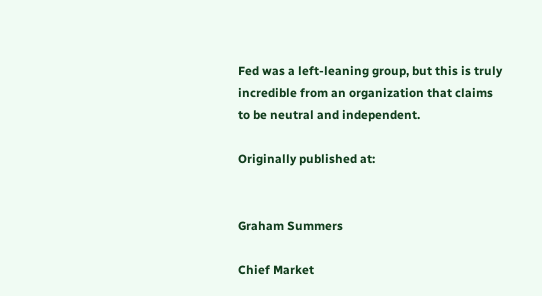Fed was a left-leaning group, but this is truly incredible from an organization that claims to be neutral and independent.

Originally published at:


Graham Summers

Chief Market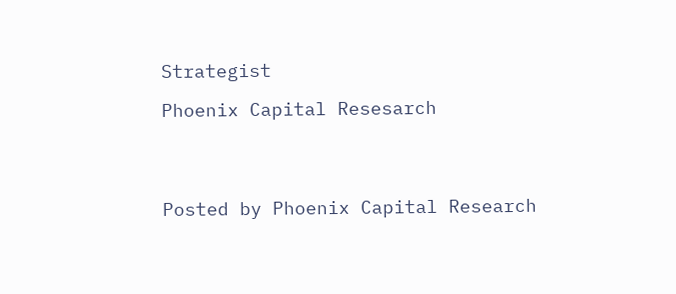Strategist

Phoenix Capital Resesarch




Posted by Phoenix Capital Research